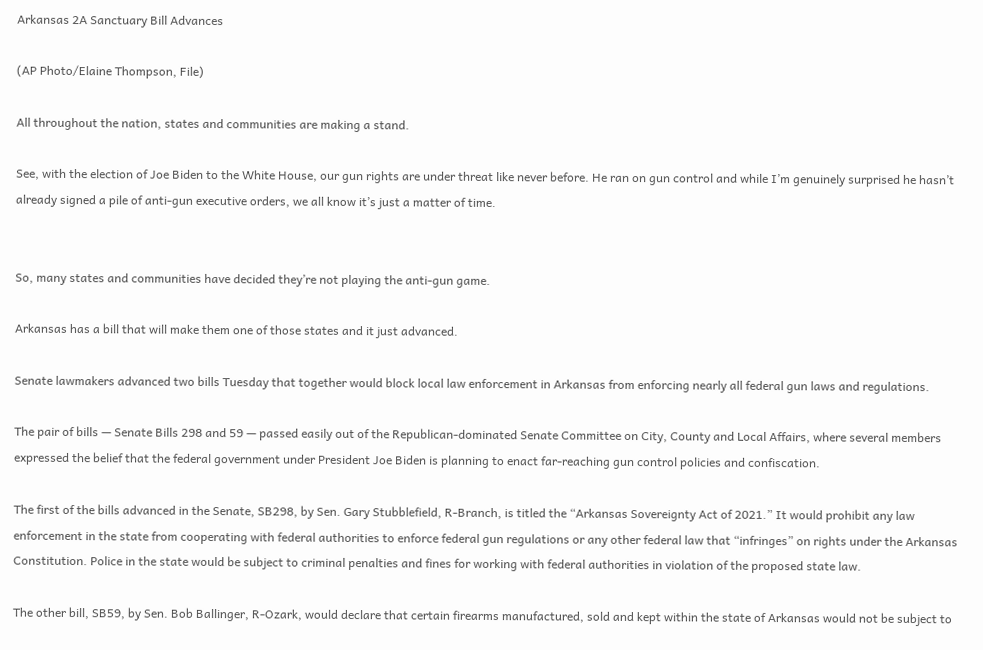Arkansas 2A Sanctuary Bill Advances

(AP Photo/Elaine Thompson, File)

All throughout the nation, states and communities are making a stand.

See, with the election of Joe Biden to the White House, our gun rights are under threat like never before. He ran on gun control and while I’m genuinely surprised he hasn’t already signed a pile of anti-gun executive orders, we all know it’s just a matter of time.


So, many states and communities have decided they’re not playing the anti-gun game.

Arkansas has a bill that will make them one of those states and it just advanced.

Senate lawmakers advanced two bills Tuesday that together would block local law enforcement in Arkansas from enforcing nearly all federal gun laws and regulations.

The pair of bills — Senate Bills 298 and 59 — passed easily out of the Republican-dominated Senate Committee on City, County and Local Affairs, where several members expressed the belief that the federal government under President Joe Biden is planning to enact far-reaching gun control policies and confiscation.

The first of the bills advanced in the Senate, SB298, by Sen. Gary Stubblefield, R-Branch, is titled the “Arkansas Sovereignty Act of 2021.” It would prohibit any law enforcement in the state from cooperating with federal authorities to enforce federal gun regulations or any other federal law that “infringes” on rights under the Arkansas Constitution. Police in the state would be subject to criminal penalties and fines for working with federal authorities in violation of the proposed state law.

The other bill, SB59, by Sen. Bob Ballinger, R-Ozark, would declare that certain firearms manufactured, sold and kept within the state of Arkansas would not be subject to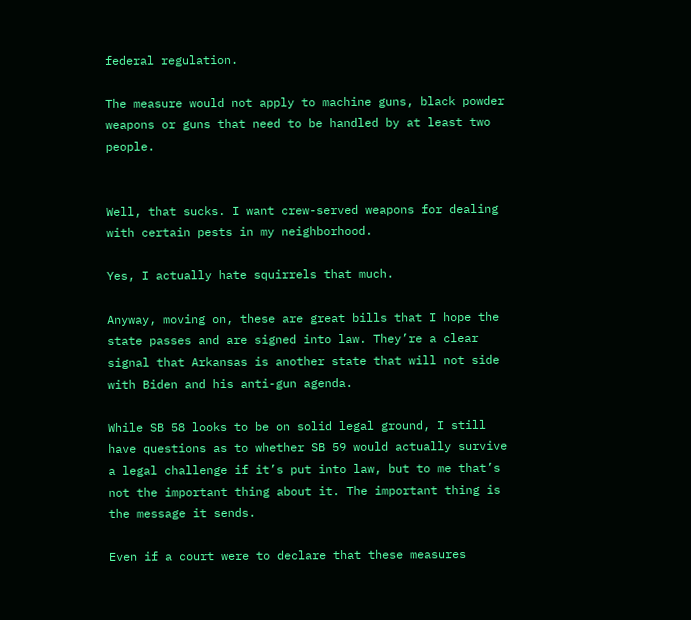federal regulation.

The measure would not apply to machine guns, black powder weapons or guns that need to be handled by at least two people.


Well, that sucks. I want crew-served weapons for dealing with certain pests in my neighborhood.

Yes, I actually hate squirrels that much.

Anyway, moving on, these are great bills that I hope the state passes and are signed into law. They’re a clear signal that Arkansas is another state that will not side with Biden and his anti-gun agenda.

While SB 58 looks to be on solid legal ground, I still have questions as to whether SB 59 would actually survive a legal challenge if it’s put into law, but to me that’s not the important thing about it. The important thing is the message it sends.

Even if a court were to declare that these measures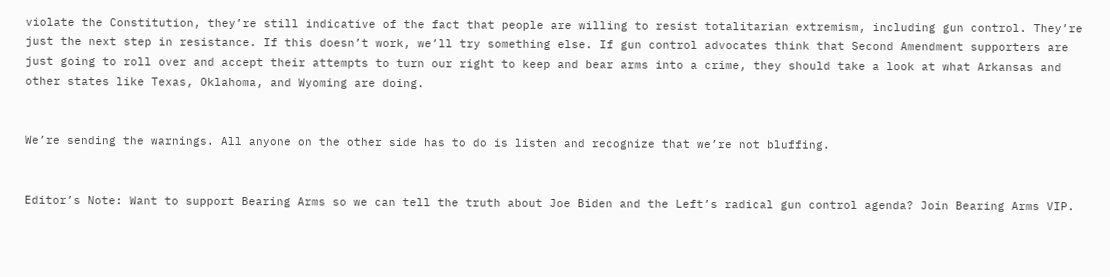violate the Constitution, they’re still indicative of the fact that people are willing to resist totalitarian extremism, including gun control. They’re just the next step in resistance. If this doesn’t work, we’ll try something else. If gun control advocates think that Second Amendment supporters are just going to roll over and accept their attempts to turn our right to keep and bear arms into a crime, they should take a look at what Arkansas and other states like Texas, Oklahoma, and Wyoming are doing.


We’re sending the warnings. All anyone on the other side has to do is listen and recognize that we’re not bluffing.


Editor’s Note: Want to support Bearing Arms so we can tell the truth about Joe Biden and the Left’s radical gun control agenda? Join Bearing Arms VIP.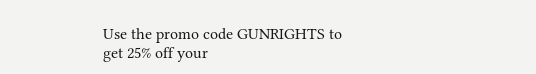Use the promo code GUNRIGHTS to get 25% off your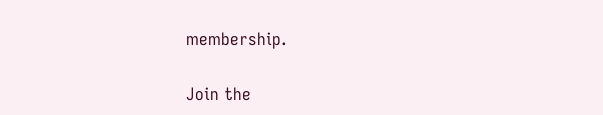membership.

Join the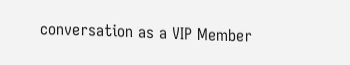conversation as a VIP Member